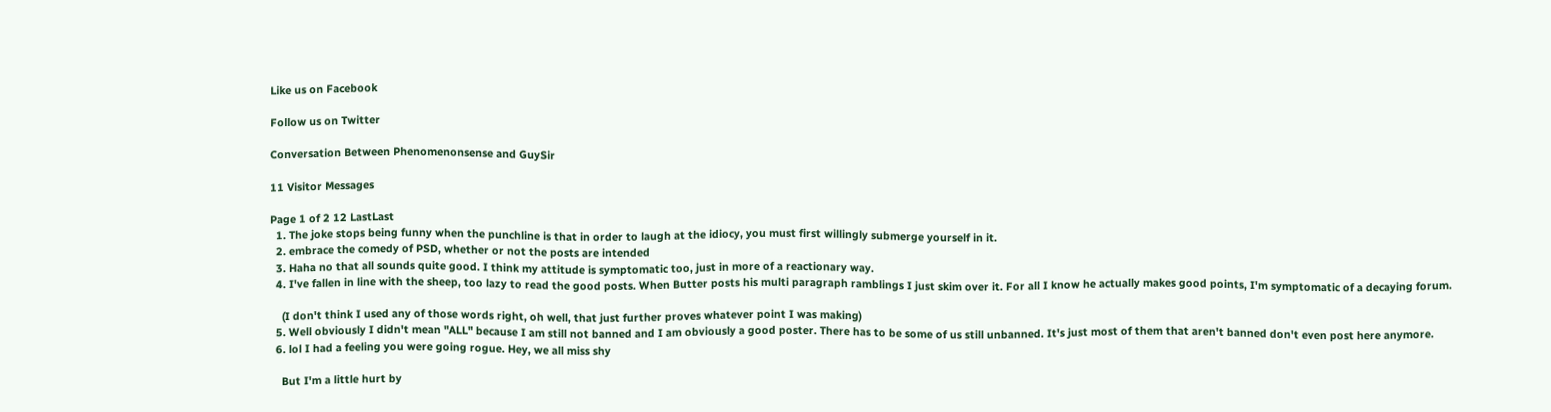Like us on Facebook

Follow us on Twitter

Conversation Between Phenomenonsense and GuySir

11 Visitor Messages

Page 1 of 2 12 LastLast
  1. The joke stops being funny when the punchline is that in order to laugh at the idiocy, you must first willingly submerge yourself in it.
  2. embrace the comedy of PSD, whether or not the posts are intended
  3. Haha no that all sounds quite good. I think my attitude is symptomatic too, just in more of a reactionary way.
  4. I've fallen in line with the sheep, too lazy to read the good posts. When Butter posts his multi paragraph ramblings I just skim over it. For all I know he actually makes good points, I'm symptomatic of a decaying forum.

    (I don't think I used any of those words right, oh well, that just further proves whatever point I was making)
  5. Well obviously I didn't mean "ALL" because I am still not banned and I am obviously a good poster. There has to be some of us still unbanned. It's just most of them that aren't banned don't even post here anymore.
  6. lol I had a feeling you were going rogue. Hey, we all miss shy

    But I'm a little hurt by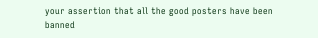your assertion that all the good posters have been banned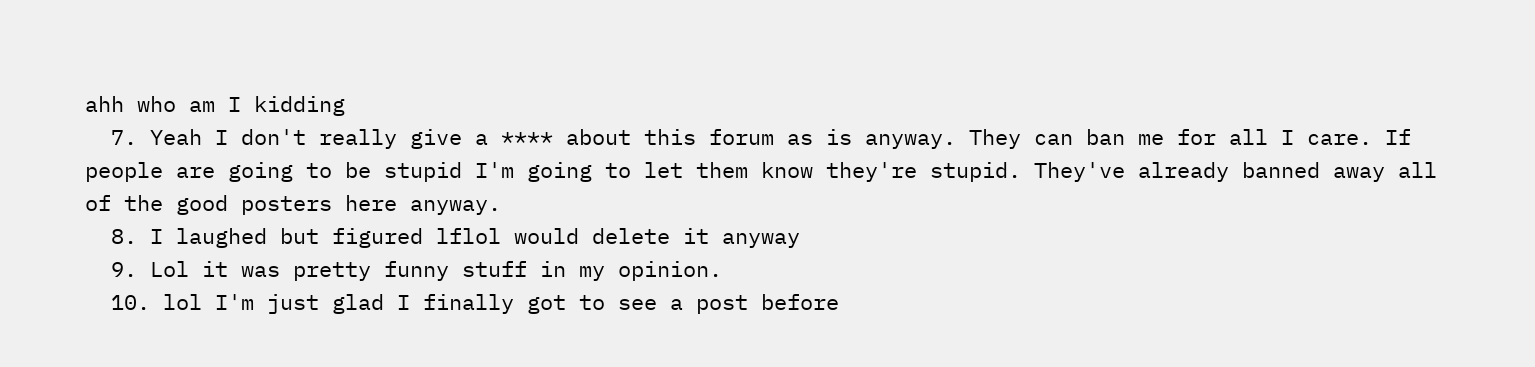ahh who am I kidding
  7. Yeah I don't really give a **** about this forum as is anyway. They can ban me for all I care. If people are going to be stupid I'm going to let them know they're stupid. They've already banned away all of the good posters here anyway.
  8. I laughed but figured lflol would delete it anyway
  9. Lol it was pretty funny stuff in my opinion.
  10. lol I'm just glad I finally got to see a post before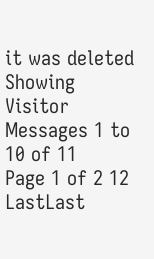it was deleted
Showing Visitor Messages 1 to 10 of 11
Page 1 of 2 12 LastLast